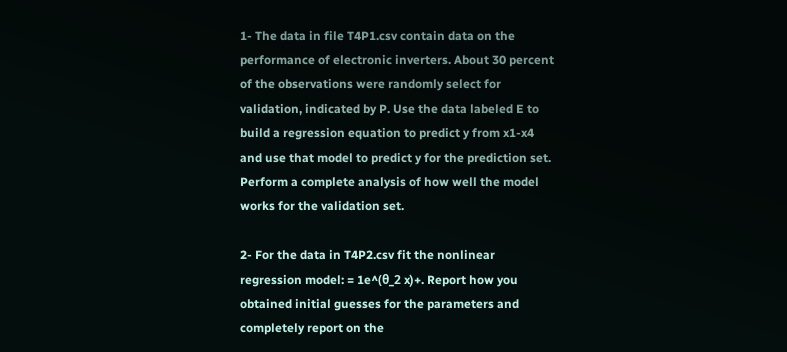1- The data in file T4P1.csv contain data on the performance of electronic inverters. About 30 percent of the observations were randomly select for validation, indicated by P. Use the data labeled E to build a regression equation to predict y from x1-x4 and use that model to predict y for the prediction set. Perform a complete analysis of how well the model works for the validation set.

2- For the data in T4P2.csv fit the nonlinear regression model: = 1e^(θ_2 x)+. Report how you obtained initial guesses for the parameters and completely report on the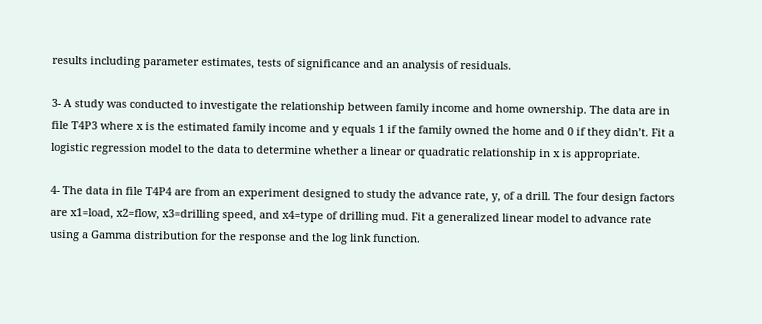results including parameter estimates, tests of significance and an analysis of residuals.

3- A study was conducted to investigate the relationship between family income and home ownership. The data are in file T4P3 where x is the estimated family income and y equals 1 if the family owned the home and 0 if they didn’t. Fit a logistic regression model to the data to determine whether a linear or quadratic relationship in x is appropriate.

4- The data in file T4P4 are from an experiment designed to study the advance rate, y, of a drill. The four design factors are x1=load, x2=flow, x3=drilling speed, and x4=type of drilling mud. Fit a generalized linear model to advance rate using a Gamma distribution for the response and the log link function.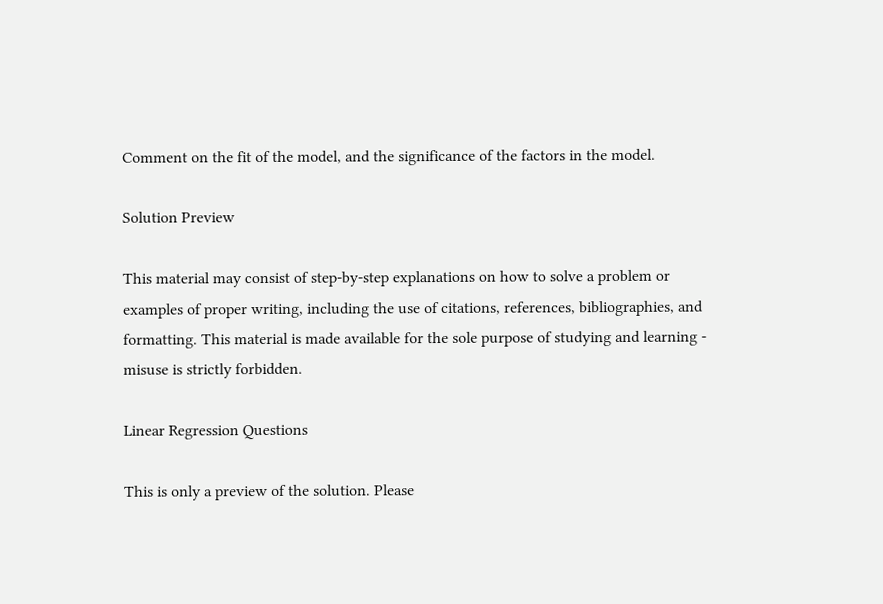Comment on the fit of the model, and the significance of the factors in the model.

Solution Preview

This material may consist of step-by-step explanations on how to solve a problem or examples of proper writing, including the use of citations, references, bibliographies, and formatting. This material is made available for the sole purpose of studying and learning - misuse is strictly forbidden.

Linear Regression Questions

This is only a preview of the solution. Please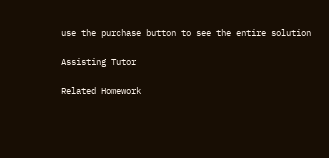use the purchase button to see the entire solution

Assisting Tutor

Related Homework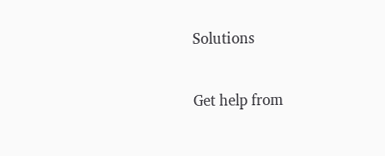Solutions

Get help from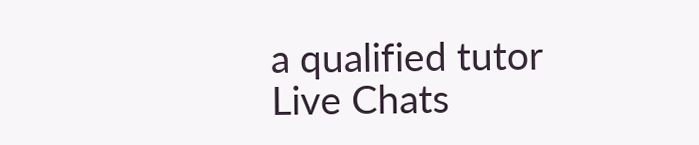a qualified tutor
Live Chats